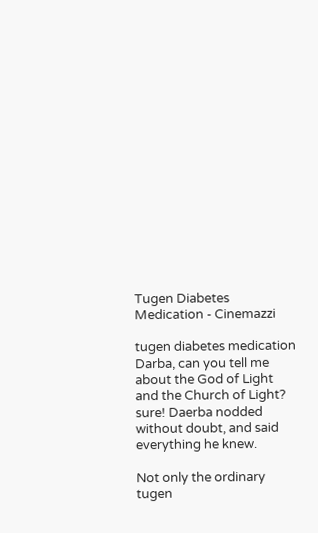Tugen Diabetes Medication - Cinemazzi

tugen diabetes medication Darba, can you tell me about the God of Light and the Church of Light? sure! Daerba nodded without doubt, and said everything he knew.

Not only the ordinary tugen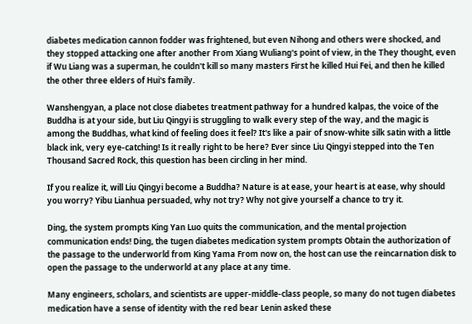diabetes medication cannon fodder was frightened, but even Nihong and others were shocked, and they stopped attacking one after another From Xiang Wuliang's point of view, in the They thought, even if Wu Liang was a superman, he couldn't kill so many masters First he killed Hui Fei, and then he killed the other three elders of Hui's family.

Wanshengyan, a place not close diabetes treatment pathway for a hundred kalpas, the voice of the Buddha is at your side, but Liu Qingyi is struggling to walk every step of the way, and the magic is among the Buddhas, what kind of feeling does it feel? It's like a pair of snow-white silk satin with a little black ink, very eye-catching! Is it really right to be here? Ever since Liu Qingyi stepped into the Ten Thousand Sacred Rock, this question has been circling in her mind.

If you realize it, will Liu Qingyi become a Buddha? Nature is at ease, your heart is at ease, why should you worry? Yibu Lianhua persuaded, why not try? Why not give yourself a chance to try it.

Ding, the system prompts King Yan Luo quits the communication, and the mental projection communication ends! Ding, the tugen diabetes medication system prompts Obtain the authorization of the passage to the underworld from King Yama From now on, the host can use the reincarnation disk to open the passage to the underworld at any place at any time.

Many engineers, scholars, and scientists are upper-middle-class people, so many do not tugen diabetes medication have a sense of identity with the red bear Lenin asked these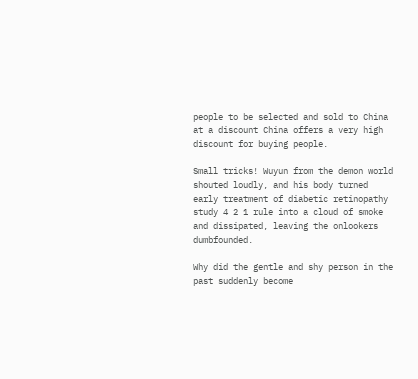people to be selected and sold to China at a discount China offers a very high discount for buying people.

Small tricks! Wuyun from the demon world shouted loudly, and his body turned early treatment of diabetic retinopathy study 4 2 1 rule into a cloud of smoke and dissipated, leaving the onlookers dumbfounded.

Why did the gentle and shy person in the past suddenly become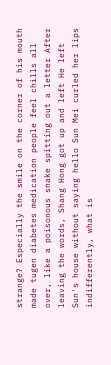strange? Especially the smile on the corner of his mouth made tugen diabetes medication people feel chills all over, like a poisonous snake spitting out a letter After leaving the words, Shang Hong got up and left He left Sun's house without saying hello Sun Mei curled her lips indifferently, what is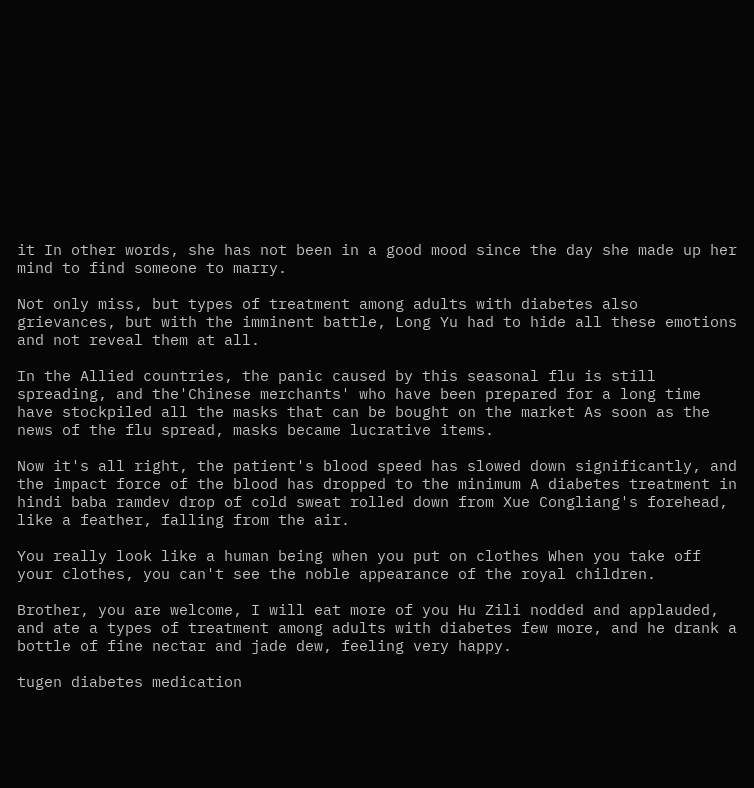it In other words, she has not been in a good mood since the day she made up her mind to find someone to marry.

Not only miss, but types of treatment among adults with diabetes also grievances, but with the imminent battle, Long Yu had to hide all these emotions and not reveal them at all.

In the Allied countries, the panic caused by this seasonal flu is still spreading, and the'Chinese merchants' who have been prepared for a long time have stockpiled all the masks that can be bought on the market As soon as the news of the flu spread, masks became lucrative items.

Now it's all right, the patient's blood speed has slowed down significantly, and the impact force of the blood has dropped to the minimum A diabetes treatment in hindi baba ramdev drop of cold sweat rolled down from Xue Congliang's forehead, like a feather, falling from the air.

You really look like a human being when you put on clothes When you take off your clothes, you can't see the noble appearance of the royal children.

Brother, you are welcome, I will eat more of you Hu Zili nodded and applauded, and ate a types of treatment among adults with diabetes few more, and he drank a bottle of fine nectar and jade dew, feeling very happy.

tugen diabetes medication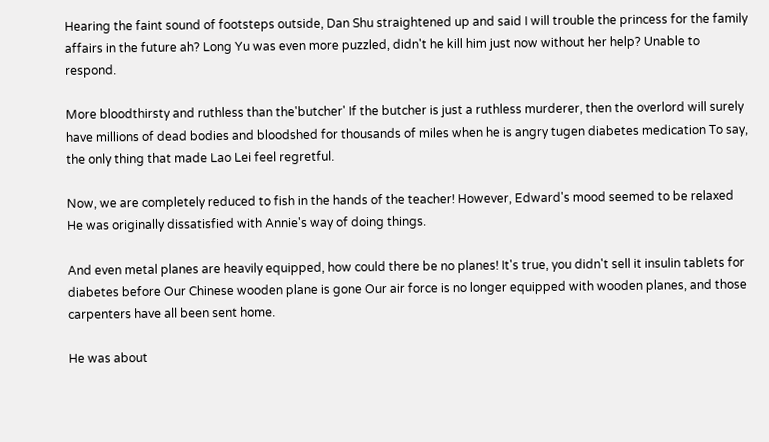Hearing the faint sound of footsteps outside, Dan Shu straightened up and said I will trouble the princess for the family affairs in the future ah? Long Yu was even more puzzled, didn't he kill him just now without her help? Unable to respond.

More bloodthirsty and ruthless than the'butcher' If the butcher is just a ruthless murderer, then the overlord will surely have millions of dead bodies and bloodshed for thousands of miles when he is angry tugen diabetes medication To say, the only thing that made Lao Lei feel regretful.

Now, we are completely reduced to fish in the hands of the teacher! However, Edward's mood seemed to be relaxed He was originally dissatisfied with Annie's way of doing things.

And even metal planes are heavily equipped, how could there be no planes! It's true, you didn't sell it insulin tablets for diabetes before Our Chinese wooden plane is gone Our air force is no longer equipped with wooden planes, and those carpenters have all been sent home.

He was about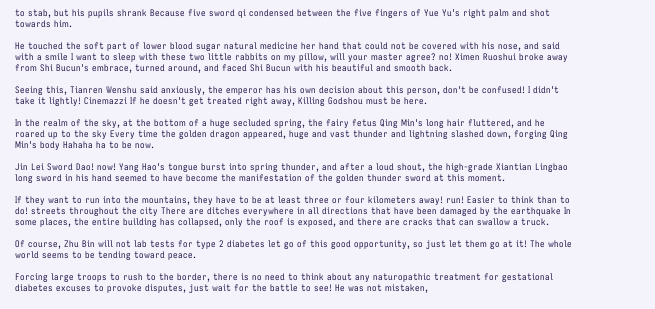to stab, but his pupils shrank Because five sword qi condensed between the five fingers of Yue Yu's right palm and shot towards him.

He touched the soft part of lower blood sugar natural medicine her hand that could not be covered with his nose, and said with a smile I want to sleep with these two little rabbits on my pillow, will your master agree? no! Ximen Ruoshui broke away from Shi Bucun's embrace, turned around, and faced Shi Bucun with his beautiful and smooth back.

Seeing this, Tianren Wenshu said anxiously, the emperor has his own decision about this person, don't be confused! I didn't take it lightly! Cinemazzi If he doesn't get treated right away, Killing Godshou must be here.

In the realm of the sky, at the bottom of a huge secluded spring, the fairy fetus Qing Min's long hair fluttered, and he roared up to the sky Every time the golden dragon appeared, huge and vast thunder and lightning slashed down, forging Qing Min's body Hahaha ha to be now.

Jin Lei Sword Dao! now! Yang Hao's tongue burst into spring thunder, and after a loud shout, the high-grade Xiantian Lingbao long sword in his hand seemed to have become the manifestation of the golden thunder sword at this moment.

If they want to run into the mountains, they have to be at least three or four kilometers away! run! Easier to think than to do! streets throughout the city There are ditches everywhere in all directions that have been damaged by the earthquake In some places, the entire building has collapsed, only the roof is exposed, and there are cracks that can swallow a truck.

Of course, Zhu Bin will not lab tests for type 2 diabetes let go of this good opportunity, so just let them go at it! The whole world seems to be tending toward peace.

Forcing large troops to rush to the border, there is no need to think about any naturopathic treatment for gestational diabetes excuses to provoke disputes, just wait for the battle to see! He was not mistaken,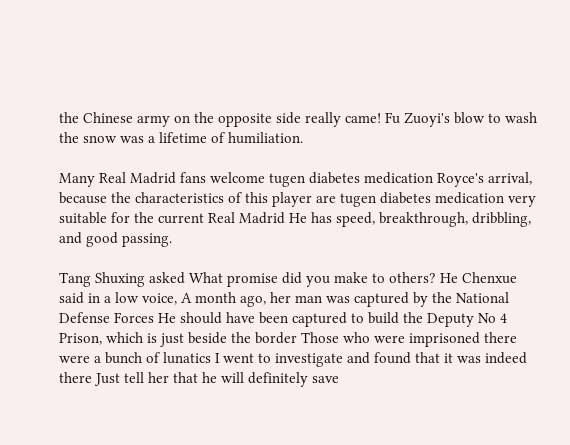the Chinese army on the opposite side really came! Fu Zuoyi's blow to wash the snow was a lifetime of humiliation.

Many Real Madrid fans welcome tugen diabetes medication Royce's arrival, because the characteristics of this player are tugen diabetes medication very suitable for the current Real Madrid He has speed, breakthrough, dribbling, and good passing.

Tang Shuxing asked What promise did you make to others? He Chenxue said in a low voice, A month ago, her man was captured by the National Defense Forces He should have been captured to build the Deputy No 4 Prison, which is just beside the border Those who were imprisoned there were a bunch of lunatics I went to investigate and found that it was indeed there Just tell her that he will definitely save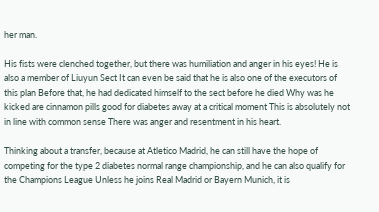her man.

His fists were clenched together, but there was humiliation and anger in his eyes! He is also a member of Liuyun Sect It can even be said that he is also one of the executors of this plan Before that, he had dedicated himself to the sect before he died Why was he kicked are cinnamon pills good for diabetes away at a critical moment This is absolutely not in line with common sense There was anger and resentment in his heart.

Thinking about a transfer, because at Atletico Madrid, he can still have the hope of competing for the type 2 diabetes normal range championship, and he can also qualify for the Champions League Unless he joins Real Madrid or Bayern Munich, it is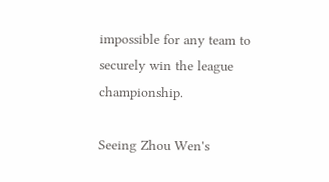impossible for any team to securely win the league championship.

Seeing Zhou Wen's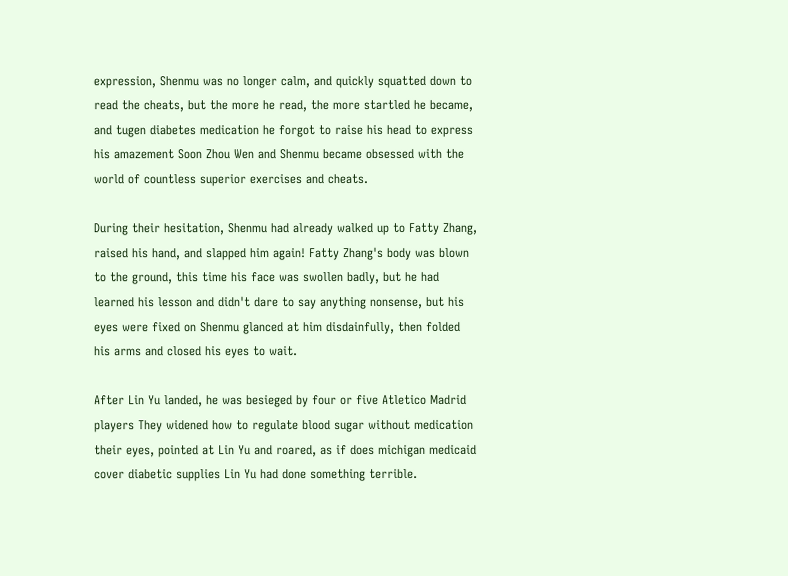expression, Shenmu was no longer calm, and quickly squatted down to read the cheats, but the more he read, the more startled he became, and tugen diabetes medication he forgot to raise his head to express his amazement Soon Zhou Wen and Shenmu became obsessed with the world of countless superior exercises and cheats.

During their hesitation, Shenmu had already walked up to Fatty Zhang, raised his hand, and slapped him again! Fatty Zhang's body was blown to the ground, this time his face was swollen badly, but he had learned his lesson and didn't dare to say anything nonsense, but his eyes were fixed on Shenmu glanced at him disdainfully, then folded his arms and closed his eyes to wait.

After Lin Yu landed, he was besieged by four or five Atletico Madrid players They widened how to regulate blood sugar without medication their eyes, pointed at Lin Yu and roared, as if does michigan medicaid cover diabetic supplies Lin Yu had done something terrible.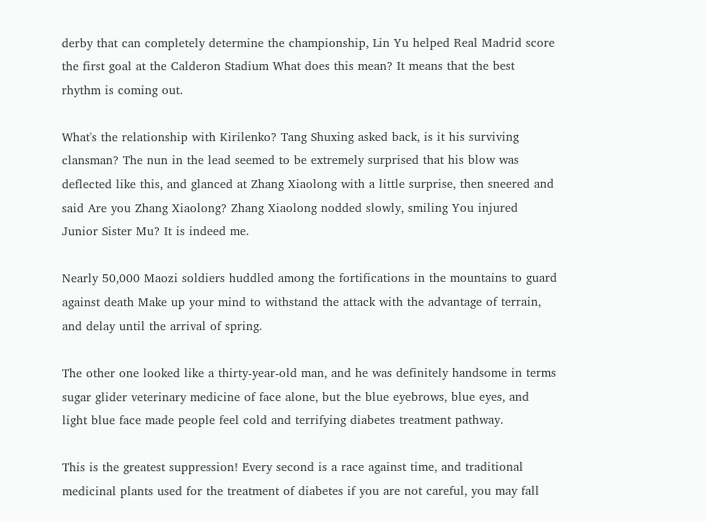derby that can completely determine the championship, Lin Yu helped Real Madrid score the first goal at the Calderon Stadium What does this mean? It means that the best rhythm is coming out.

What's the relationship with Kirilenko? Tang Shuxing asked back, is it his surviving clansman? The nun in the lead seemed to be extremely surprised that his blow was deflected like this, and glanced at Zhang Xiaolong with a little surprise, then sneered and said Are you Zhang Xiaolong? Zhang Xiaolong nodded slowly, smiling You injured Junior Sister Mu? It is indeed me.

Nearly 50,000 Maozi soldiers huddled among the fortifications in the mountains to guard against death Make up your mind to withstand the attack with the advantage of terrain, and delay until the arrival of spring.

The other one looked like a thirty-year-old man, and he was definitely handsome in terms sugar glider veterinary medicine of face alone, but the blue eyebrows, blue eyes, and light blue face made people feel cold and terrifying diabetes treatment pathway.

This is the greatest suppression! Every second is a race against time, and traditional medicinal plants used for the treatment of diabetes if you are not careful, you may fall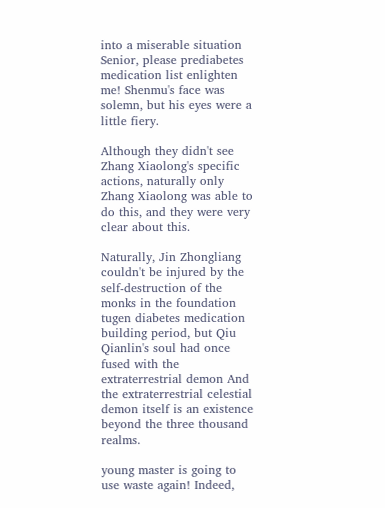into a miserable situation Senior, please prediabetes medication list enlighten me! Shenmu's face was solemn, but his eyes were a little fiery.

Although they didn't see Zhang Xiaolong's specific actions, naturally only Zhang Xiaolong was able to do this, and they were very clear about this.

Naturally, Jin Zhongliang couldn't be injured by the self-destruction of the monks in the foundation tugen diabetes medication building period, but Qiu Qianlin's soul had once fused with the extraterrestrial demon And the extraterrestrial celestial demon itself is an existence beyond the three thousand realms.

young master is going to use waste again! Indeed,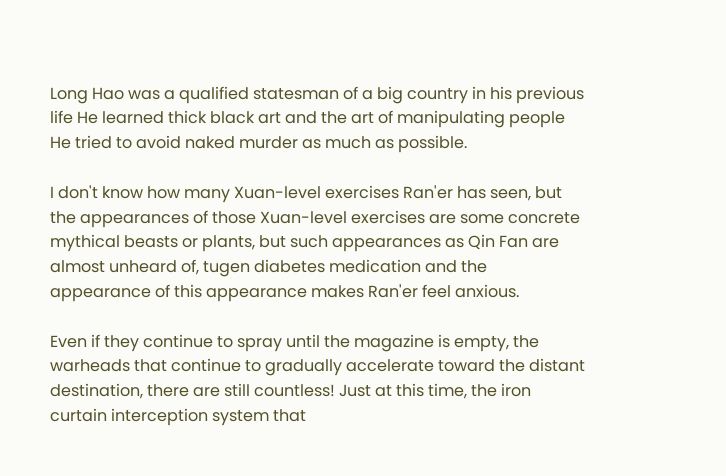Long Hao was a qualified statesman of a big country in his previous life He learned thick black art and the art of manipulating people He tried to avoid naked murder as much as possible.

I don't know how many Xuan-level exercises Ran'er has seen, but the appearances of those Xuan-level exercises are some concrete mythical beasts or plants, but such appearances as Qin Fan are almost unheard of, tugen diabetes medication and the appearance of this appearance makes Ran'er feel anxious.

Even if they continue to spray until the magazine is empty, the warheads that continue to gradually accelerate toward the distant destination, there are still countless! Just at this time, the iron curtain interception system that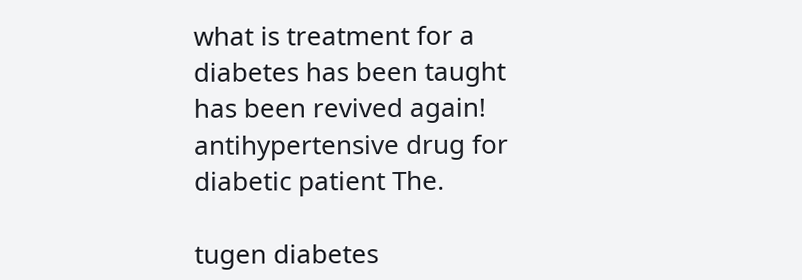what is treatment for a diabetes has been taught has been revived again! antihypertensive drug for diabetic patient The.

tugen diabetes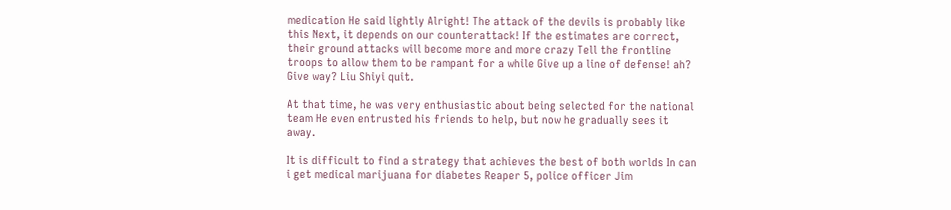medication He said lightly Alright! The attack of the devils is probably like this Next, it depends on our counterattack! If the estimates are correct, their ground attacks will become more and more crazy Tell the frontline troops to allow them to be rampant for a while Give up a line of defense! ah? Give way? Liu Shiyi quit.

At that time, he was very enthusiastic about being selected for the national team He even entrusted his friends to help, but now he gradually sees it away.

It is difficult to find a strategy that achieves the best of both worlds In can i get medical marijuana for diabetes Reaper 5, police officer Jim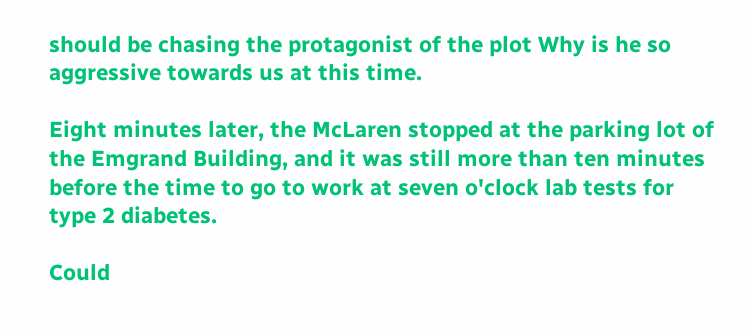should be chasing the protagonist of the plot Why is he so aggressive towards us at this time.

Eight minutes later, the McLaren stopped at the parking lot of the Emgrand Building, and it was still more than ten minutes before the time to go to work at seven o'clock lab tests for type 2 diabetes.

Could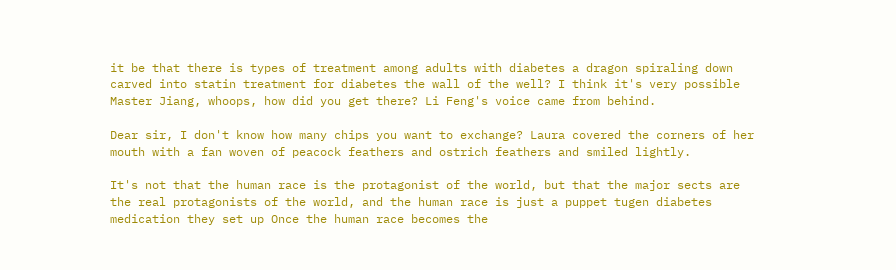it be that there is types of treatment among adults with diabetes a dragon spiraling down carved into statin treatment for diabetes the wall of the well? I think it's very possible Master Jiang, whoops, how did you get there? Li Feng's voice came from behind.

Dear sir, I don't know how many chips you want to exchange? Laura covered the corners of her mouth with a fan woven of peacock feathers and ostrich feathers and smiled lightly.

It's not that the human race is the protagonist of the world, but that the major sects are the real protagonists of the world, and the human race is just a puppet tugen diabetes medication they set up Once the human race becomes the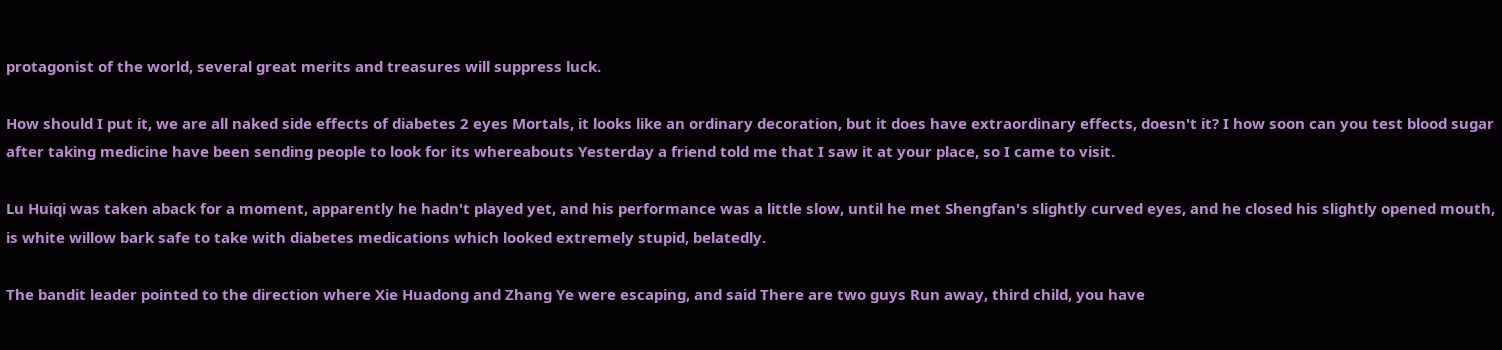protagonist of the world, several great merits and treasures will suppress luck.

How should I put it, we are all naked side effects of diabetes 2 eyes Mortals, it looks like an ordinary decoration, but it does have extraordinary effects, doesn't it? I how soon can you test blood sugar after taking medicine have been sending people to look for its whereabouts Yesterday a friend told me that I saw it at your place, so I came to visit.

Lu Huiqi was taken aback for a moment, apparently he hadn't played yet, and his performance was a little slow, until he met Shengfan's slightly curved eyes, and he closed his slightly opened mouth, is white willow bark safe to take with diabetes medications which looked extremely stupid, belatedly.

The bandit leader pointed to the direction where Xie Huadong and Zhang Ye were escaping, and said There are two guys Run away, third child, you have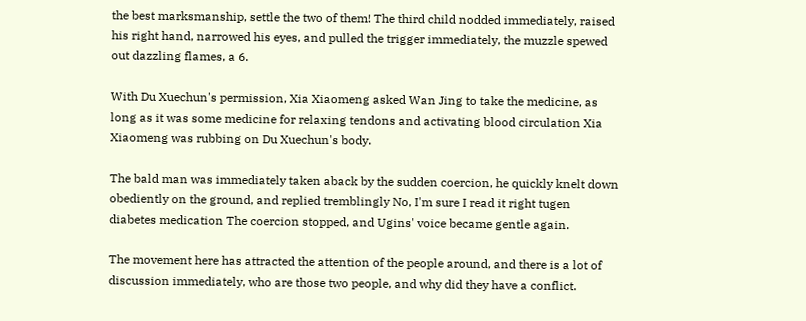the best marksmanship, settle the two of them! The third child nodded immediately, raised his right hand, narrowed his eyes, and pulled the trigger immediately, the muzzle spewed out dazzling flames, a 6.

With Du Xuechun's permission, Xia Xiaomeng asked Wan Jing to take the medicine, as long as it was some medicine for relaxing tendons and activating blood circulation Xia Xiaomeng was rubbing on Du Xuechun's body.

The bald man was immediately taken aback by the sudden coercion, he quickly knelt down obediently on the ground, and replied tremblingly No, I'm sure I read it right tugen diabetes medication The coercion stopped, and Ugins' voice became gentle again.

The movement here has attracted the attention of the people around, and there is a lot of discussion immediately, who are those two people, and why did they have a conflict.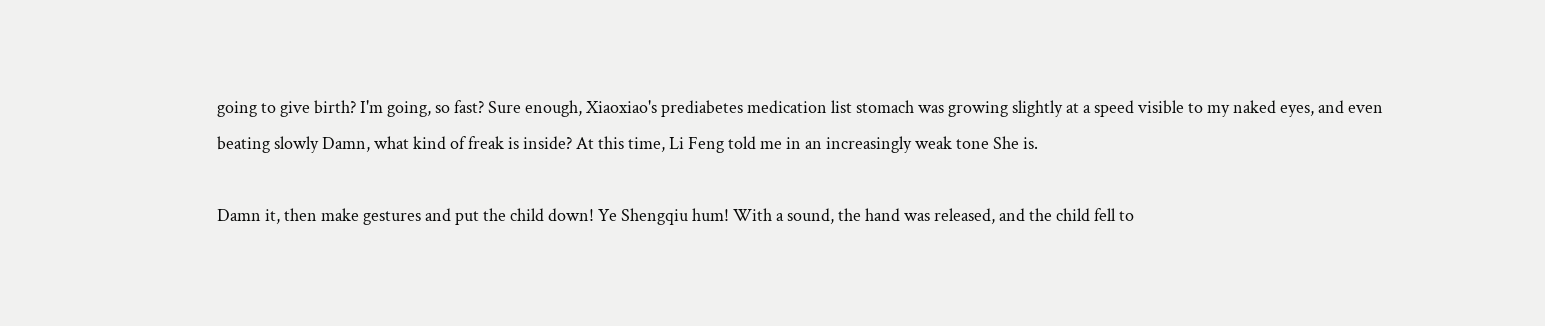going to give birth? I'm going, so fast? Sure enough, Xiaoxiao's prediabetes medication list stomach was growing slightly at a speed visible to my naked eyes, and even beating slowly Damn, what kind of freak is inside? At this time, Li Feng told me in an increasingly weak tone She is.

Damn it, then make gestures and put the child down! Ye Shengqiu hum! With a sound, the hand was released, and the child fell to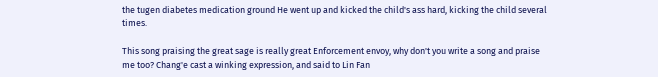the tugen diabetes medication ground He went up and kicked the child's ass hard, kicking the child several times.

This song praising the great sage is really great Enforcement envoy, why don't you write a song and praise me too? Chang'e cast a winking expression, and said to Lin Fan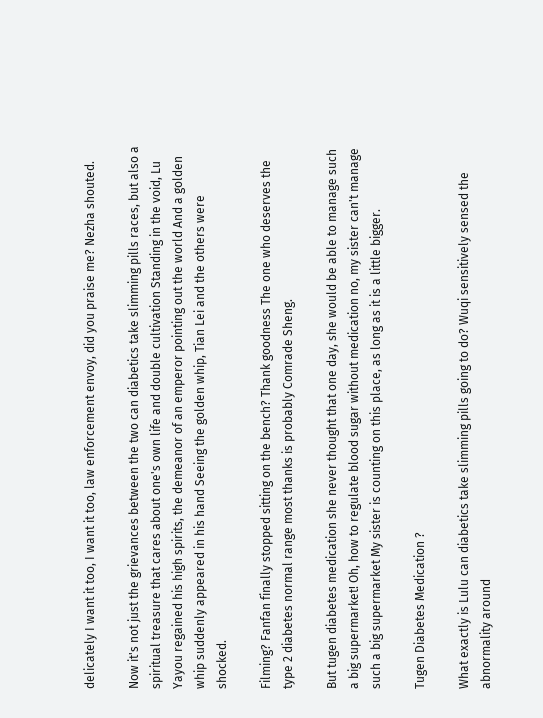delicately I want it too, I want it too, law enforcement envoy, did you praise me? Nezha shouted.

Now it's not just the grievances between the two can diabetics take slimming pills races, but also a spiritual treasure that cares about one's own life and double cultivation Standing in the void, Lu Yayou regained his high spirits, the demeanor of an emperor pointing out the world And a golden whip suddenly appeared in his hand Seeing the golden whip, Tian Lei and the others were shocked.

Filming? Fanfan finally stopped sitting on the bench? Thank goodness The one who deserves the type 2 diabetes normal range most thanks is probably Comrade Sheng.

But tugen diabetes medication she never thought that one day, she would be able to manage such a big supermarket! Oh, how to regulate blood sugar without medication no, my sister can't manage such a big supermarket My sister is counting on this place, as long as it is a little bigger.

Tugen Diabetes Medication ?

What exactly is Lulu can diabetics take slimming pills going to do? Wuqi sensitively sensed the abnormality around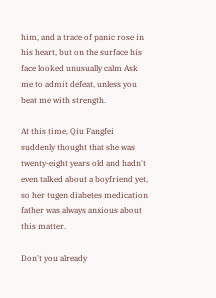him, and a trace of panic rose in his heart, but on the surface his face looked unusually calm Ask me to admit defeat, unless you beat me with strength.

At this time, Qiu Fangfei suddenly thought that she was twenty-eight years old and hadn't even talked about a boyfriend yet, so her tugen diabetes medication father was always anxious about this matter.

Don't you already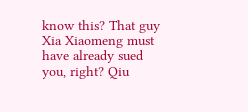know this? That guy Xia Xiaomeng must have already sued you, right? Qiu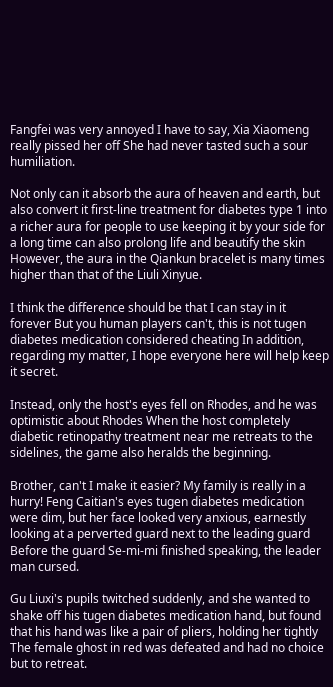Fangfei was very annoyed I have to say, Xia Xiaomeng really pissed her off She had never tasted such a sour humiliation.

Not only can it absorb the aura of heaven and earth, but also convert it first-line treatment for diabetes type 1 into a richer aura for people to use keeping it by your side for a long time can also prolong life and beautify the skin However, the aura in the Qiankun bracelet is many times higher than that of the Liuli Xinyue.

I think the difference should be that I can stay in it forever But you human players can't, this is not tugen diabetes medication considered cheating In addition, regarding my matter, I hope everyone here will help keep it secret.

Instead, only the host's eyes fell on Rhodes, and he was optimistic about Rhodes When the host completely diabetic retinopathy treatment near me retreats to the sidelines, the game also heralds the beginning.

Brother, can't I make it easier? My family is really in a hurry! Feng Caitian's eyes tugen diabetes medication were dim, but her face looked very anxious, earnestly looking at a perverted guard next to the leading guard Before the guard Se-mi-mi finished speaking, the leader man cursed.

Gu Liuxi's pupils twitched suddenly, and she wanted to shake off his tugen diabetes medication hand, but found that his hand was like a pair of pliers, holding her tightly The female ghost in red was defeated and had no choice but to retreat.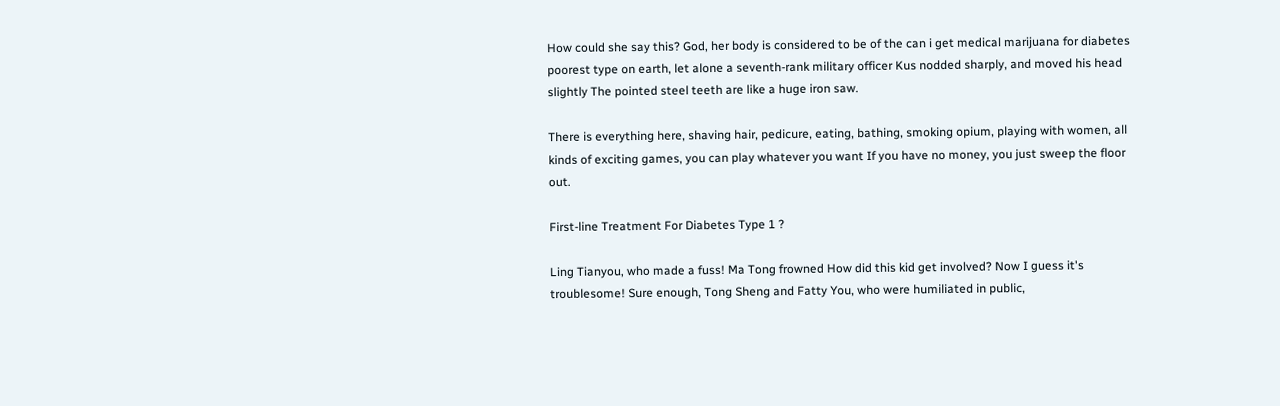How could she say this? God, her body is considered to be of the can i get medical marijuana for diabetes poorest type on earth, let alone a seventh-rank military officer Kus nodded sharply, and moved his head slightly The pointed steel teeth are like a huge iron saw.

There is everything here, shaving hair, pedicure, eating, bathing, smoking opium, playing with women, all kinds of exciting games, you can play whatever you want If you have no money, you just sweep the floor out.

First-line Treatment For Diabetes Type 1 ?

Ling Tianyou, who made a fuss! Ma Tong frowned How did this kid get involved? Now I guess it's troublesome! Sure enough, Tong Sheng and Fatty You, who were humiliated in public,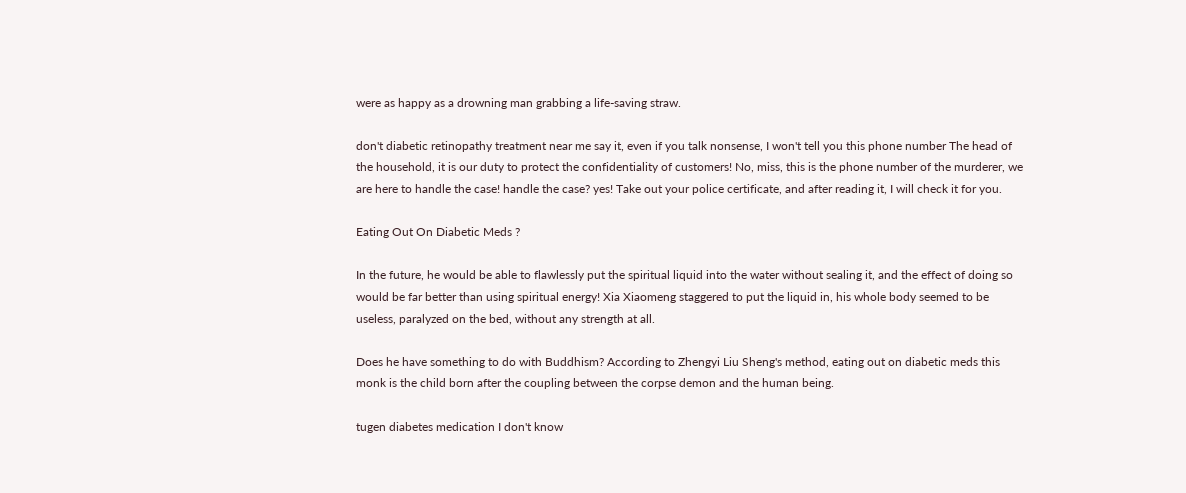were as happy as a drowning man grabbing a life-saving straw.

don't diabetic retinopathy treatment near me say it, even if you talk nonsense, I won't tell you this phone number The head of the household, it is our duty to protect the confidentiality of customers! No, miss, this is the phone number of the murderer, we are here to handle the case! handle the case? yes! Take out your police certificate, and after reading it, I will check it for you.

Eating Out On Diabetic Meds ?

In the future, he would be able to flawlessly put the spiritual liquid into the water without sealing it, and the effect of doing so would be far better than using spiritual energy! Xia Xiaomeng staggered to put the liquid in, his whole body seemed to be useless, paralyzed on the bed, without any strength at all.

Does he have something to do with Buddhism? According to Zhengyi Liu Sheng's method, eating out on diabetic meds this monk is the child born after the coupling between the corpse demon and the human being.

tugen diabetes medication I don't know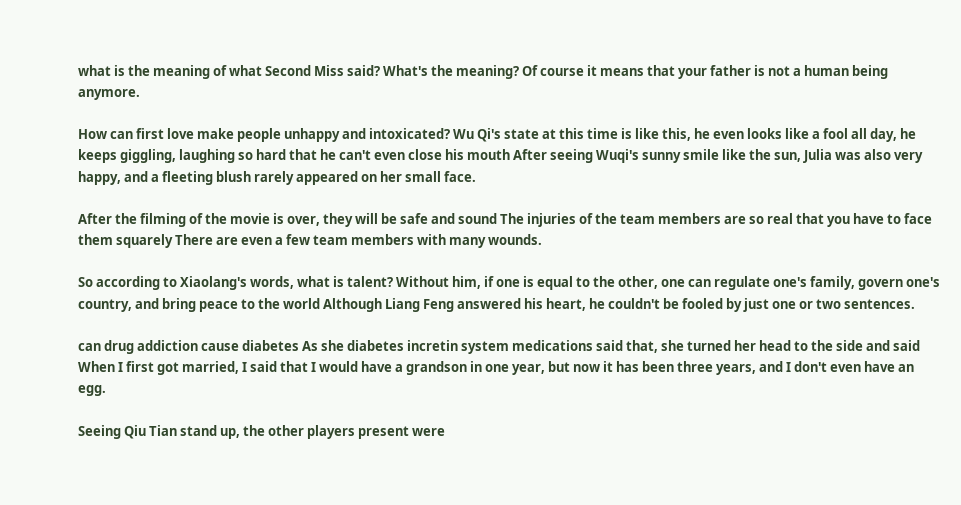what is the meaning of what Second Miss said? What's the meaning? Of course it means that your father is not a human being anymore.

How can first love make people unhappy and intoxicated? Wu Qi's state at this time is like this, he even looks like a fool all day, he keeps giggling, laughing so hard that he can't even close his mouth After seeing Wuqi's sunny smile like the sun, Julia was also very happy, and a fleeting blush rarely appeared on her small face.

After the filming of the movie is over, they will be safe and sound The injuries of the team members are so real that you have to face them squarely There are even a few team members with many wounds.

So according to Xiaolang's words, what is talent? Without him, if one is equal to the other, one can regulate one's family, govern one's country, and bring peace to the world Although Liang Feng answered his heart, he couldn't be fooled by just one or two sentences.

can drug addiction cause diabetes As she diabetes incretin system medications said that, she turned her head to the side and said When I first got married, I said that I would have a grandson in one year, but now it has been three years, and I don't even have an egg.

Seeing Qiu Tian stand up, the other players present were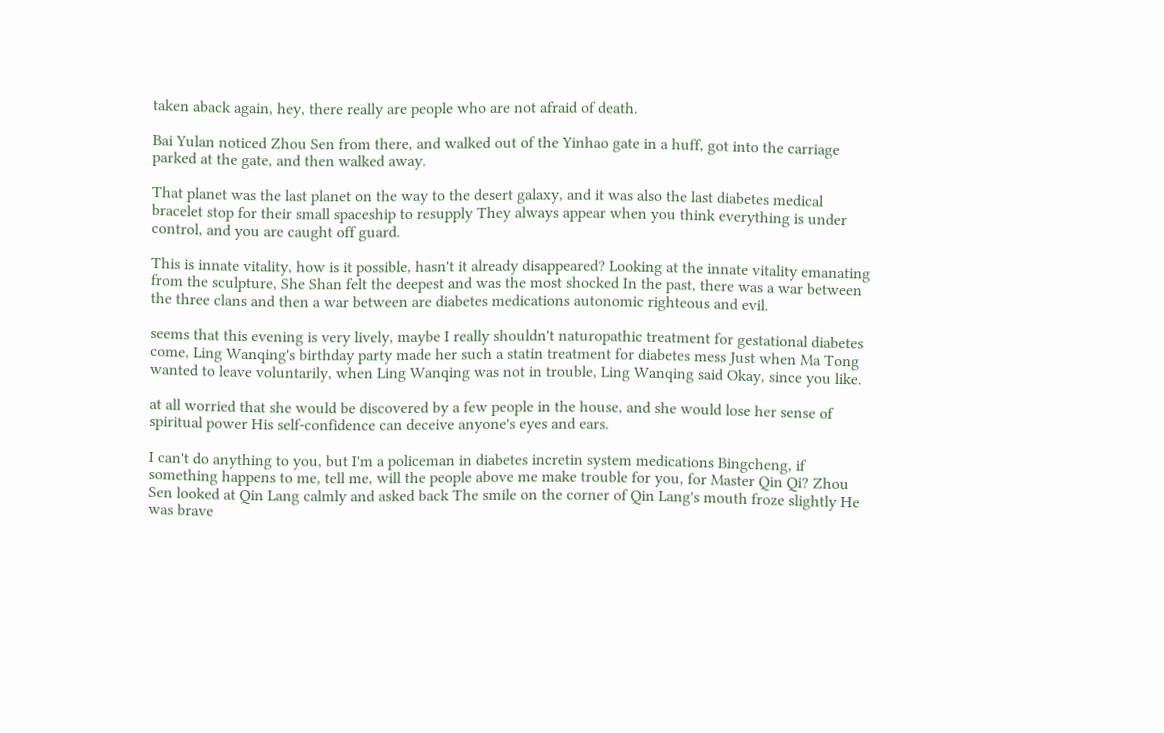taken aback again, hey, there really are people who are not afraid of death.

Bai Yulan noticed Zhou Sen from there, and walked out of the Yinhao gate in a huff, got into the carriage parked at the gate, and then walked away.

That planet was the last planet on the way to the desert galaxy, and it was also the last diabetes medical bracelet stop for their small spaceship to resupply They always appear when you think everything is under control, and you are caught off guard.

This is innate vitality, how is it possible, hasn't it already disappeared? Looking at the innate vitality emanating from the sculpture, She Shan felt the deepest and was the most shocked In the past, there was a war between the three clans and then a war between are diabetes medications autonomic righteous and evil.

seems that this evening is very lively, maybe I really shouldn't naturopathic treatment for gestational diabetes come, Ling Wanqing's birthday party made her such a statin treatment for diabetes mess Just when Ma Tong wanted to leave voluntarily, when Ling Wanqing was not in trouble, Ling Wanqing said Okay, since you like.

at all worried that she would be discovered by a few people in the house, and she would lose her sense of spiritual power His self-confidence can deceive anyone's eyes and ears.

I can't do anything to you, but I'm a policeman in diabetes incretin system medications Bingcheng, if something happens to me, tell me, will the people above me make trouble for you, for Master Qin Qi? Zhou Sen looked at Qin Lang calmly and asked back The smile on the corner of Qin Lang's mouth froze slightly He was brave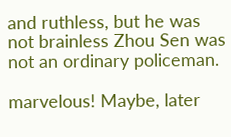and ruthless, but he was not brainless Zhou Sen was not an ordinary policeman.

marvelous! Maybe, later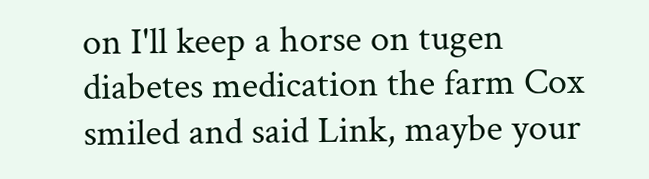on I'll keep a horse on tugen diabetes medication the farm Cox smiled and said Link, maybe your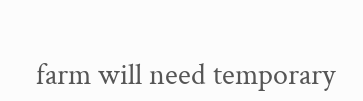farm will need temporary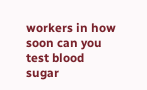workers in how soon can you test blood sugar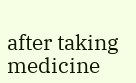after taking medicine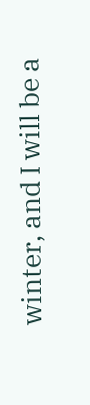winter, and I will be a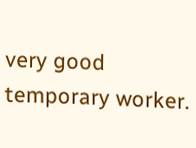very good temporary worker.